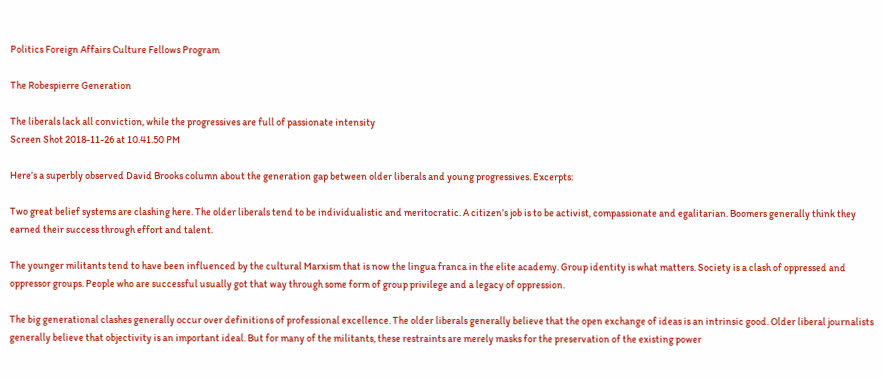Politics Foreign Affairs Culture Fellows Program

The Robespierre Generation

The liberals lack all conviction, while the progressives are full of passionate intensity
Screen Shot 2018-11-26 at 10.41.50 PM

Here’s a superbly observed David Brooks column about the generation gap between older liberals and young progressives. Excerpts:

Two great belief systems are clashing here. The older liberals tend to be individualistic and meritocratic. A citizen’s job is to be activist, compassionate and egalitarian. Boomers generally think they earned their success through effort and talent.

The younger militants tend to have been influenced by the cultural Marxism that is now the lingua franca in the elite academy. Group identity is what matters. Society is a clash of oppressed and oppressor groups. People who are successful usually got that way through some form of group privilege and a legacy of oppression.

The big generational clashes generally occur over definitions of professional excellence. The older liberals generally believe that the open exchange of ideas is an intrinsic good. Older liberal journalists generally believe that objectivity is an important ideal. But for many of the militants, these restraints are merely masks for the preservation of the existing power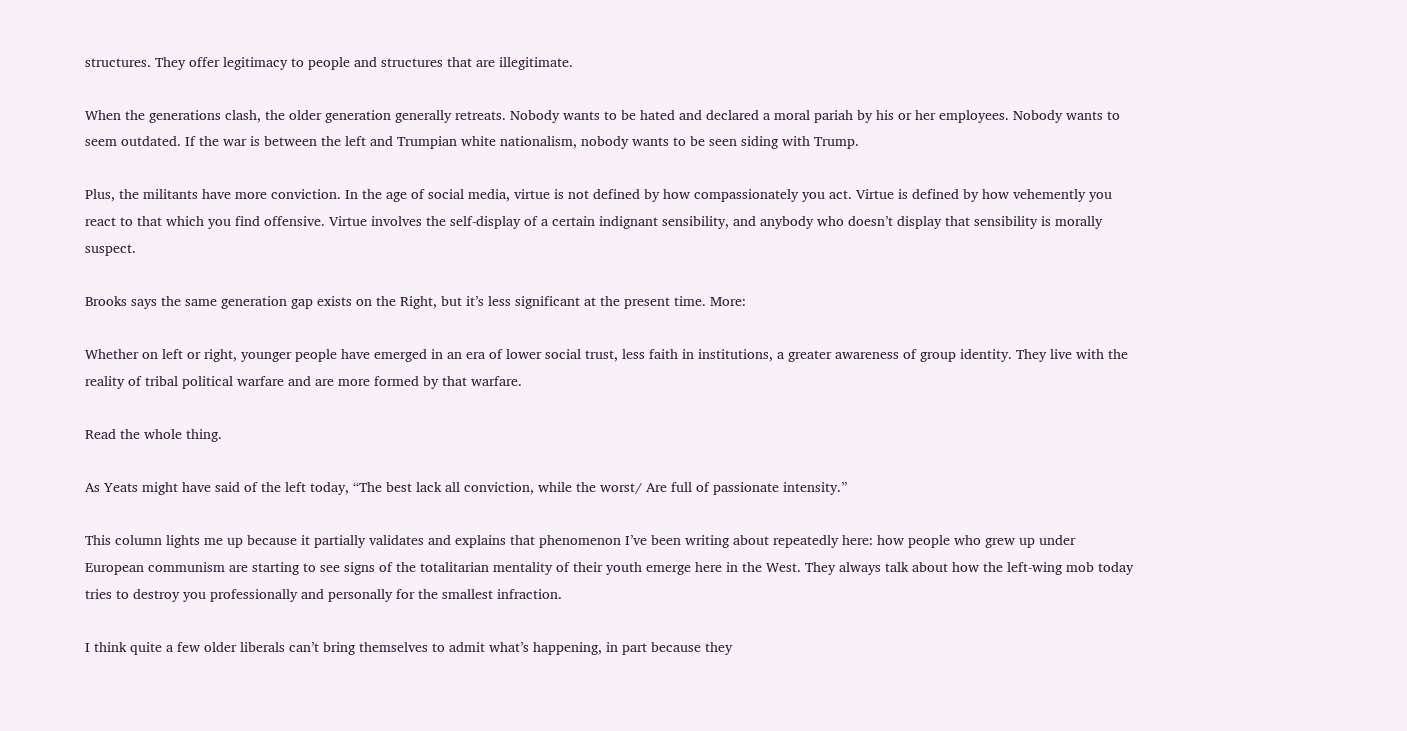structures. They offer legitimacy to people and structures that are illegitimate.

When the generations clash, the older generation generally retreats. Nobody wants to be hated and declared a moral pariah by his or her employees. Nobody wants to seem outdated. If the war is between the left and Trumpian white nationalism, nobody wants to be seen siding with Trump.

Plus, the militants have more conviction. In the age of social media, virtue is not defined by how compassionately you act. Virtue is defined by how vehemently you react to that which you find offensive. Virtue involves the self-display of a certain indignant sensibility, and anybody who doesn’t display that sensibility is morally suspect.

Brooks says the same generation gap exists on the Right, but it’s less significant at the present time. More:

Whether on left or right, younger people have emerged in an era of lower social trust, less faith in institutions, a greater awareness of group identity. They live with the reality of tribal political warfare and are more formed by that warfare.

Read the whole thing.

As Yeats might have said of the left today, “The best lack all conviction, while the worst/ Are full of passionate intensity.”

This column lights me up because it partially validates and explains that phenomenon I’ve been writing about repeatedly here: how people who grew up under European communism are starting to see signs of the totalitarian mentality of their youth emerge here in the West. They always talk about how the left-wing mob today tries to destroy you professionally and personally for the smallest infraction.

I think quite a few older liberals can’t bring themselves to admit what’s happening, in part because they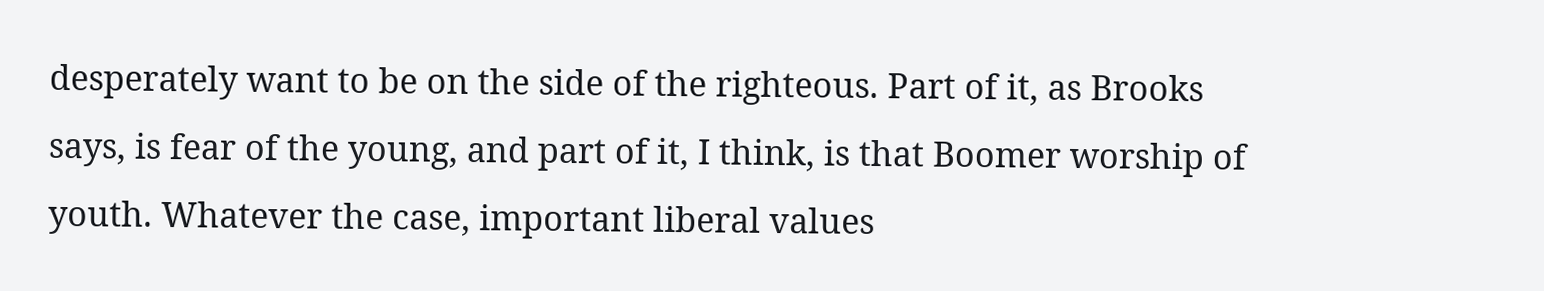desperately want to be on the side of the righteous. Part of it, as Brooks says, is fear of the young, and part of it, I think, is that Boomer worship of youth. Whatever the case, important liberal values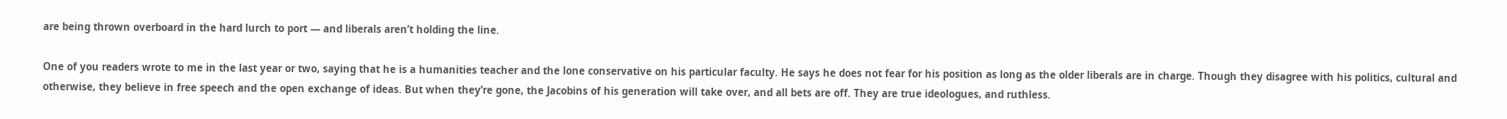are being thrown overboard in the hard lurch to port — and liberals aren’t holding the line.

One of you readers wrote to me in the last year or two, saying that he is a humanities teacher and the lone conservative on his particular faculty. He says he does not fear for his position as long as the older liberals are in charge. Though they disagree with his politics, cultural and otherwise, they believe in free speech and the open exchange of ideas. But when they’re gone, the Jacobins of his generation will take over, and all bets are off. They are true ideologues, and ruthless.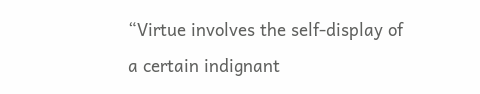“Virtue involves the self-display of a certain indignant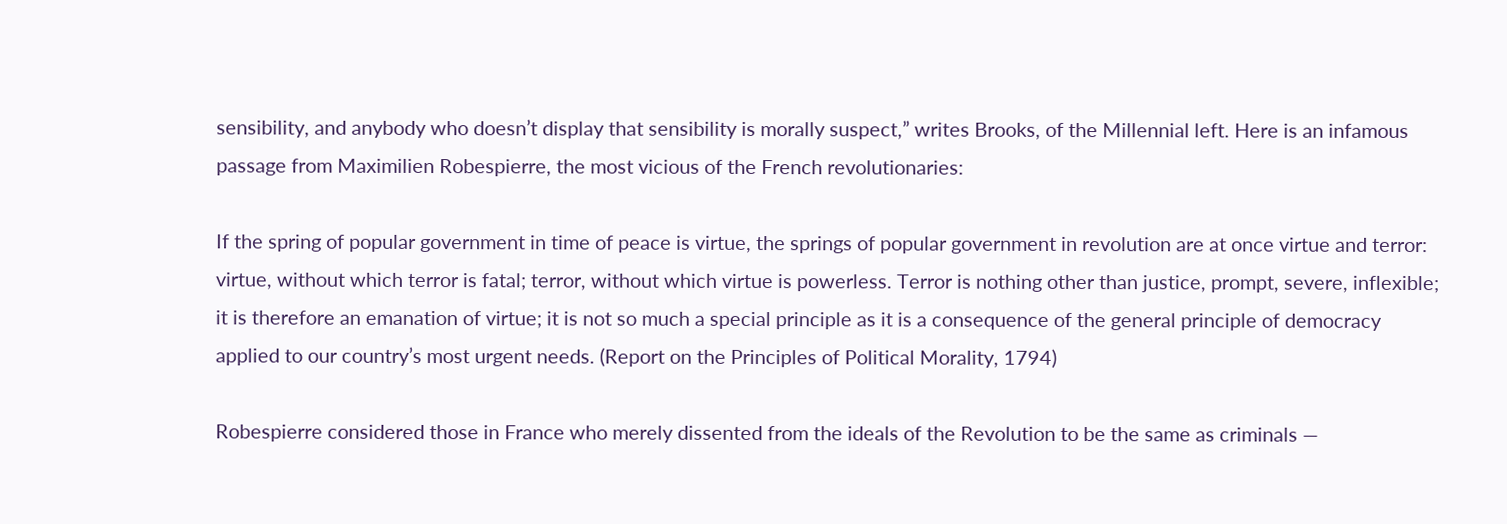sensibility, and anybody who doesn’t display that sensibility is morally suspect,” writes Brooks, of the Millennial left. Here is an infamous passage from Maximilien Robespierre, the most vicious of the French revolutionaries:

If the spring of popular government in time of peace is virtue, the springs of popular government in revolution are at once virtue and terror: virtue, without which terror is fatal; terror, without which virtue is powerless. Terror is nothing other than justice, prompt, severe, inflexible; it is therefore an emanation of virtue; it is not so much a special principle as it is a consequence of the general principle of democracy applied to our country’s most urgent needs. (Report on the Principles of Political Morality, 1794)

Robespierre considered those in France who merely dissented from the ideals of the Revolution to be the same as criminals —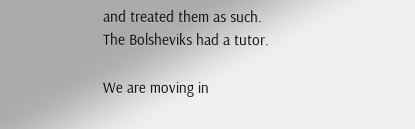and treated them as such. The Bolsheviks had a tutor.

We are moving in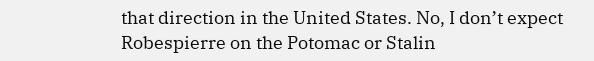that direction in the United States. No, I don’t expect Robespierre on the Potomac or Stalin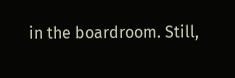in the boardroom. Still,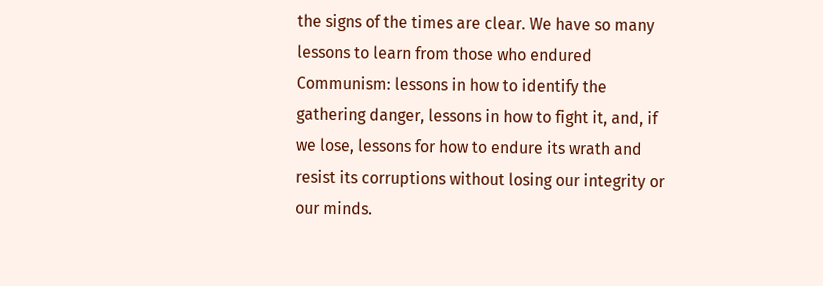the signs of the times are clear. We have so many lessons to learn from those who endured Communism: lessons in how to identify the gathering danger, lessons in how to fight it, and, if we lose, lessons for how to endure its wrath and resist its corruptions without losing our integrity or our minds.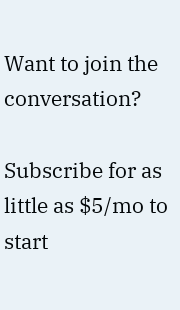Want to join the conversation?

Subscribe for as little as $5/mo to start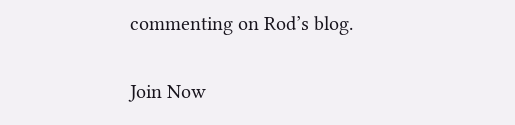commenting on Rod’s blog.

Join Now